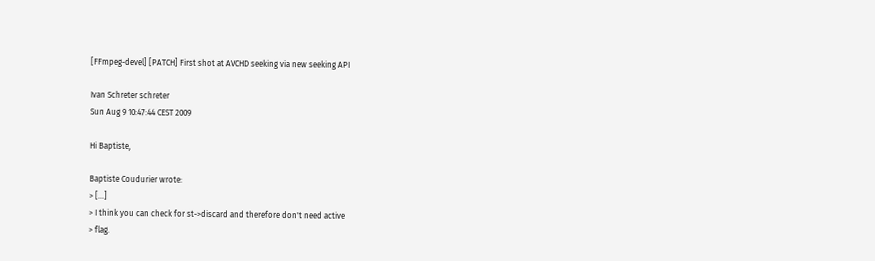[FFmpeg-devel] [PATCH] First shot at AVCHD seeking via new seeking API

Ivan Schreter schreter
Sun Aug 9 10:47:44 CEST 2009

Hi Baptiste,

Baptiste Coudurier wrote:
> [...]
> I think you can check for st->discard and therefore don't need active
> flag.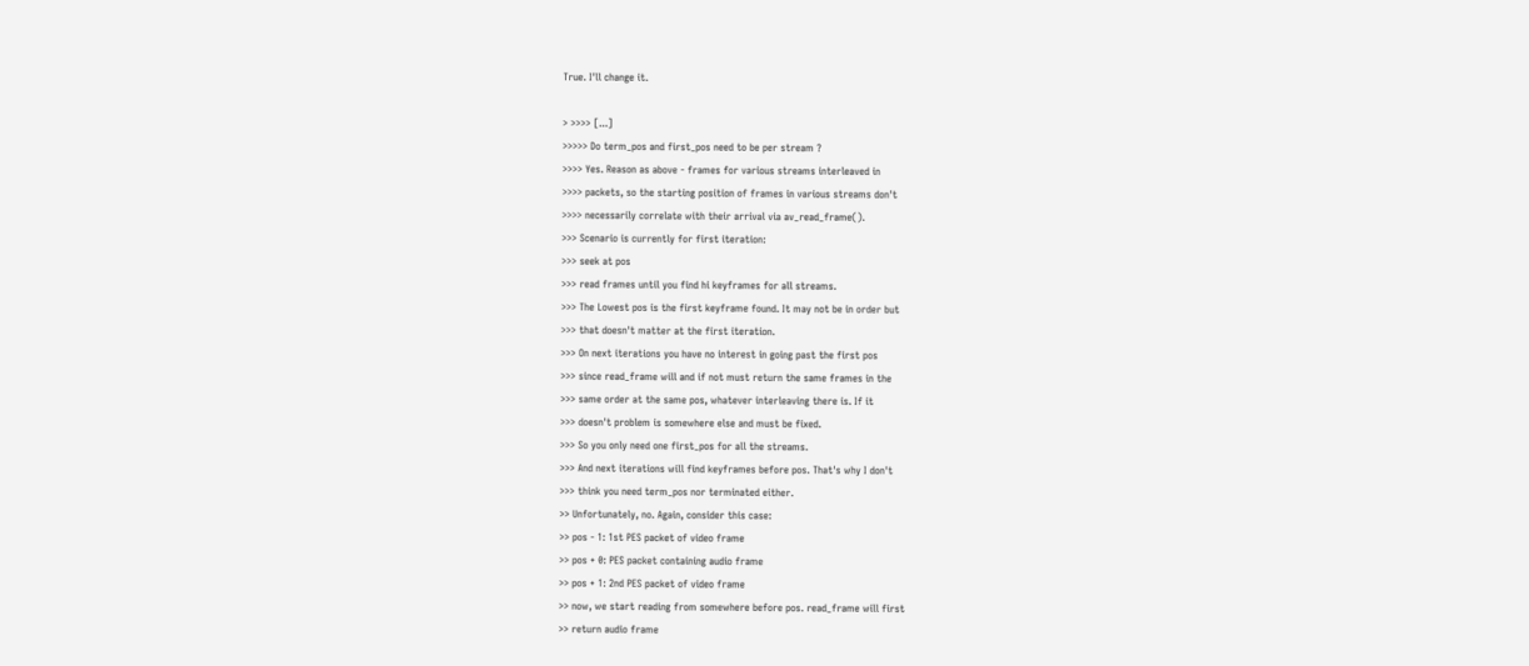True. I'll change it.

> >>>> [...]
>>>>> Do term_pos and first_pos need to be per stream ?
>>>> Yes. Reason as above - frames for various streams interleaved in
>>>> packets, so the starting position of frames in various streams don't
>>>> necessarily correlate with their arrival via av_read_frame().
>>> Scenario is currently for first iteration:
>>> seek at pos
>>> read frames until you find hi keyframes for all streams.
>>> The Lowest pos is the first keyframe found. It may not be in order but
>>> that doesn't matter at the first iteration.
>>> On next iterations you have no interest in going past the first pos
>>> since read_frame will and if not must return the same frames in the
>>> same order at the same pos, whatever interleaving there is. If it
>>> doesn't problem is somewhere else and must be fixed.
>>> So you only need one first_pos for all the streams.
>>> And next iterations will find keyframes before pos. That's why I don't
>>> think you need term_pos nor terminated either.
>> Unfortunately, no. Again, consider this case:
>> pos - 1: 1st PES packet of video frame
>> pos + 0: PES packet containing audio frame
>> pos + 1: 2nd PES packet of video frame
>> now, we start reading from somewhere before pos. read_frame will first
>> return audio frame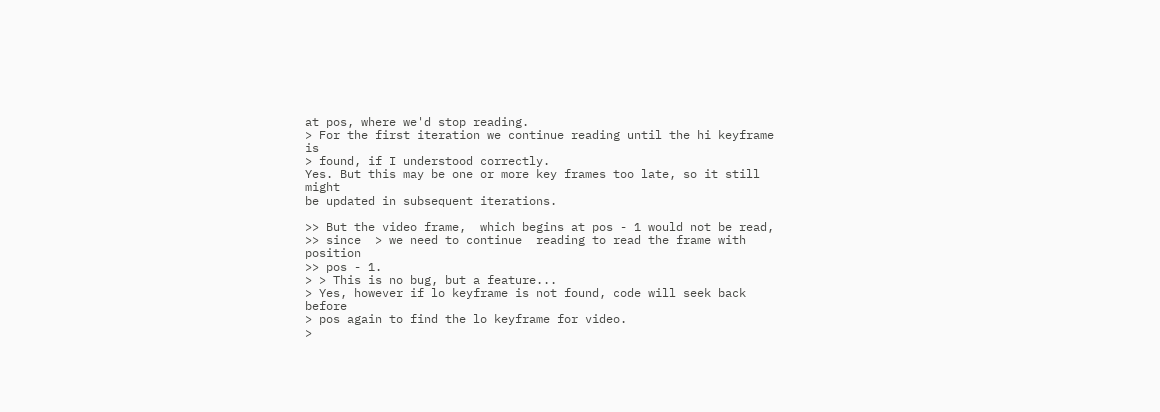at pos, where we'd stop reading.
> For the first iteration we continue reading until the hi keyframe is
> found, if I understood correctly.
Yes. But this may be one or more key frames too late, so it still might
be updated in subsequent iterations.

>> But the video frame,  which begins at pos - 1 would not be read,
>> since  > we need to continue  reading to read the frame with position
>> pos - 1.
> > This is no bug, but a feature...
> Yes, however if lo keyframe is not found, code will seek back before
> pos again to find the lo keyframe for video.
>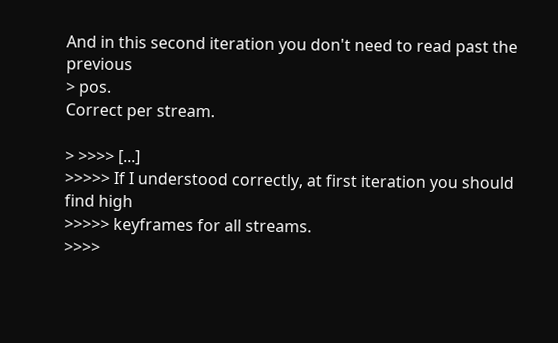And in this second iteration you don't need to read past the previous
> pos.
Correct per stream.

> >>>> [...]
>>>>> If I understood correctly, at first iteration you should find high
>>>>> keyframes for all streams.
>>>>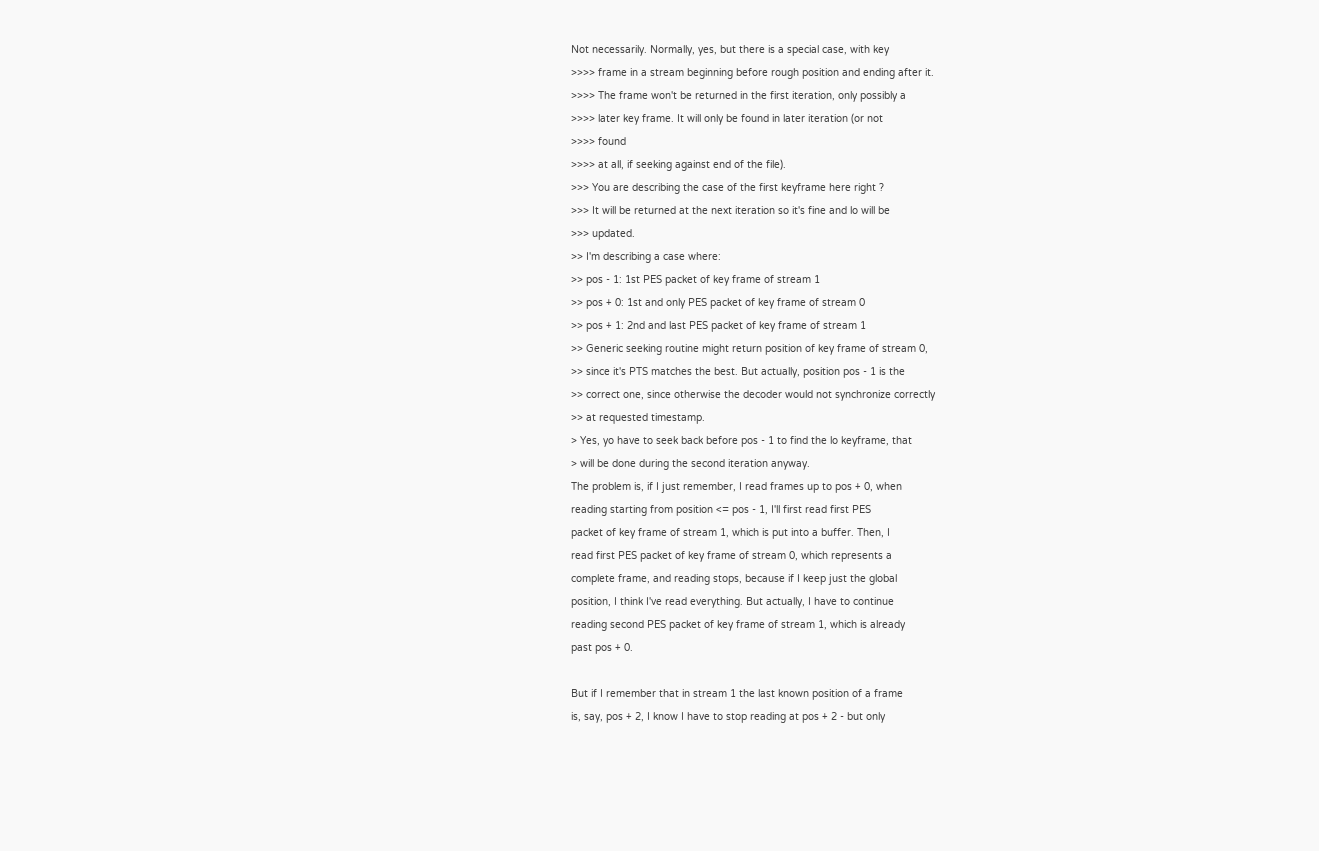Not necessarily. Normally, yes, but there is a special case, with key
>>>> frame in a stream beginning before rough position and ending after it.
>>>> The frame won't be returned in the first iteration, only possibly a
>>>> later key frame. It will only be found in later iteration (or not
>>>> found
>>>> at all, if seeking against end of the file).
>>> You are describing the case of the first keyframe here right ?
>>> It will be returned at the next iteration so it's fine and lo will be
>>> updated.
>> I'm describing a case where:
>> pos - 1: 1st PES packet of key frame of stream 1
>> pos + 0: 1st and only PES packet of key frame of stream 0
>> pos + 1: 2nd and last PES packet of key frame of stream 1
>> Generic seeking routine might return position of key frame of stream 0,
>> since it's PTS matches the best. But actually, position pos - 1 is the
>> correct one, since otherwise the decoder would not synchronize correctly
>> at requested timestamp.
> Yes, yo have to seek back before pos - 1 to find the lo keyframe, that
> will be done during the second iteration anyway.
The problem is, if I just remember, I read frames up to pos + 0, when
reading starting from position <= pos - 1, I'll first read first PES
packet of key frame of stream 1, which is put into a buffer. Then, I
read first PES packet of key frame of stream 0, which represents a
complete frame, and reading stops, because if I keep just the global
position, I think I've read everything. But actually, I have to continue
reading second PES packet of key frame of stream 1, which is already
past pos + 0.

But if I remember that in stream 1 the last known position of a frame
is, say, pos + 2, I know I have to stop reading at pos + 2 - but only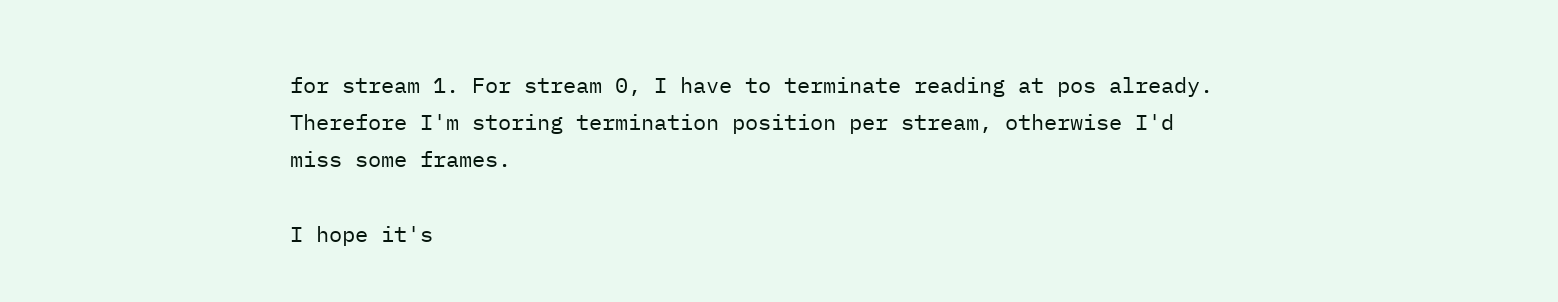for stream 1. For stream 0, I have to terminate reading at pos already.
Therefore I'm storing termination position per stream, otherwise I'd
miss some frames.

I hope it's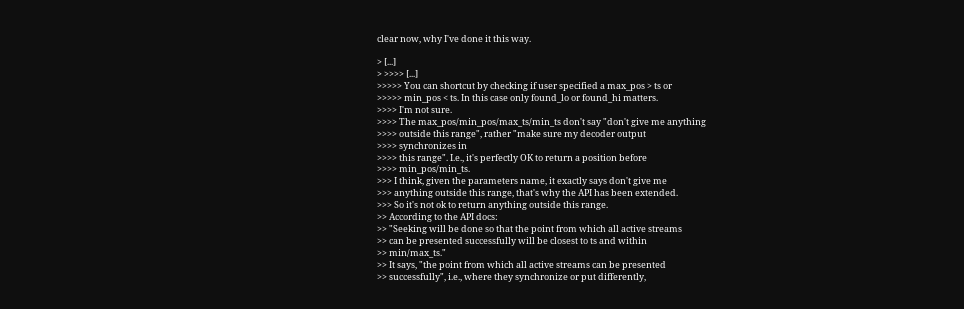clear now, why I've done it this way.

> [...]
> >>>> [...]
>>>>> You can shortcut by checking if user specified a max_pos > ts or
>>>>> min_pos < ts. In this case only found_lo or found_hi matters.
>>>> I'm not sure.
>>>> The max_pos/min_pos/max_ts/min_ts don't say "don't give me anything
>>>> outside this range", rather "make sure my decoder output
>>>> synchronizes in
>>>> this range". I.e., it's perfectly OK to return a position before
>>>> min_pos/min_ts.
>>> I think, given the parameters name, it exactly says don't give me
>>> anything outside this range, that's why the API has been extended.
>>> So it's not ok to return anything outside this range.
>> According to the API docs:
>> "Seeking will be done so that the point from which all active streams
>> can be presented successfully will be closest to ts and within
>> min/max_ts."
>> It says, "the point from which all active streams can be presented
>> successfully", i.e., where they synchronize or put differently,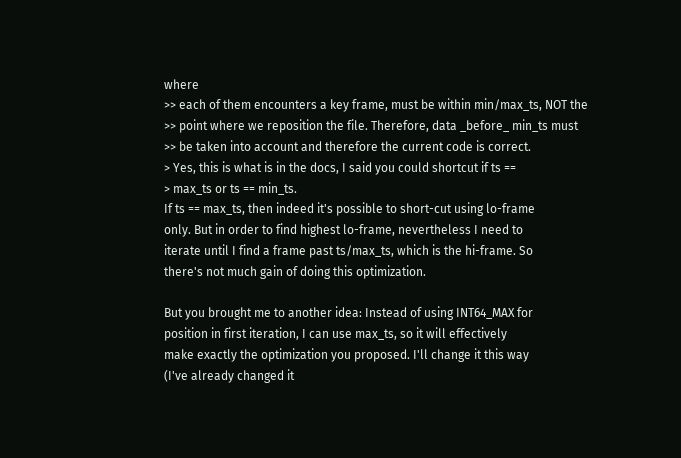where
>> each of them encounters a key frame, must be within min/max_ts, NOT the
>> point where we reposition the file. Therefore, data _before_ min_ts must
>> be taken into account and therefore the current code is correct.
> Yes, this is what is in the docs, I said you could shortcut if ts ==
> max_ts or ts == min_ts.
If ts == max_ts, then indeed it's possible to short-cut using lo-frame
only. But in order to find highest lo-frame, nevertheless I need to
iterate until I find a frame past ts/max_ts, which is the hi-frame. So
there's not much gain of doing this optimization.

But you brought me to another idea: Instead of using INT64_MAX for
position in first iteration, I can use max_ts, so it will effectively
make exactly the optimization you proposed. I'll change it this way
(I've already changed it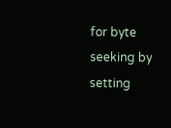for byte seeking by setting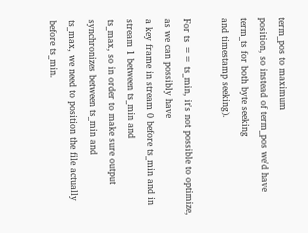term_pos to maximum
position, so instead of term_pos we'd have term_ts for both byte seeking
and timestamp seeking).

For ts == ts_min, it's not possible to optimize, as we can possibly have
a key frame in stream 0 before ts_min and in stream 1 between ts_min and
ts_max, so in order to make sure output synchronizes between ts_min and
ts_max, we need to position the file actually before ts_min.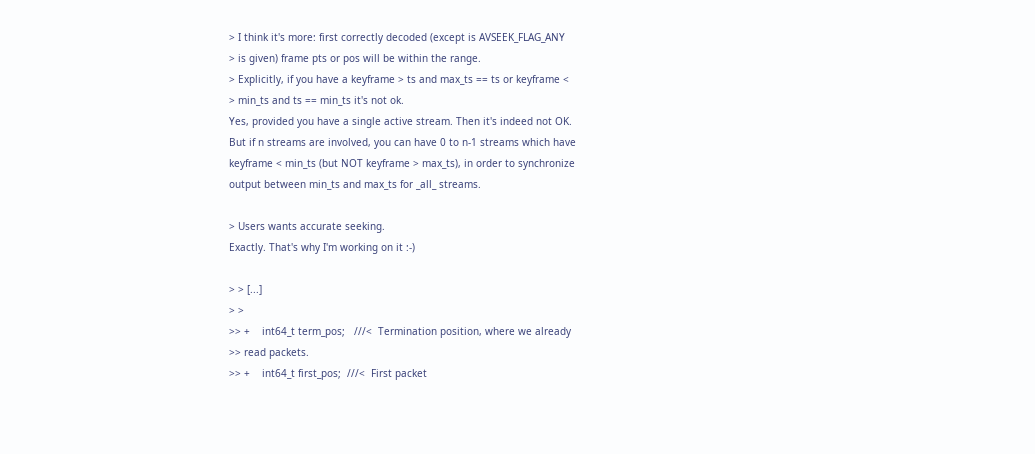> I think it's more: first correctly decoded (except is AVSEEK_FLAG_ANY
> is given) frame pts or pos will be within the range.
> Explicitly, if you have a keyframe > ts and max_ts == ts or keyframe <
> min_ts and ts == min_ts it's not ok.
Yes, provided you have a single active stream. Then it's indeed not OK.
But if n streams are involved, you can have 0 to n-1 streams which have
keyframe < min_ts (but NOT keyframe > max_ts), in order to synchronize
output between min_ts and max_ts for _all_ streams.

> Users wants accurate seeking.
Exactly. That's why I'm working on it :-)

> > [...]
> >
>> +    int64_t term_pos;   ///<  Termination position, where we already
>> read packets.
>> +    int64_t first_pos;  ///<  First packet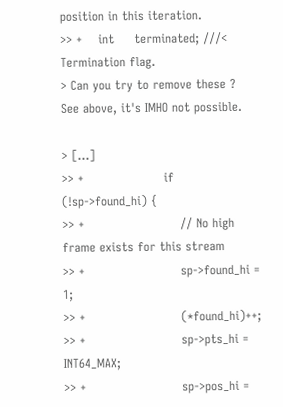position in this iteration.
>> +    int     terminated; ///<  Termination flag.
> Can you try to remove these ?
See above, it's IMHO not possible.

> [...]
>> +                    if (!sp->found_hi) {
>> +                        // No high frame exists for this stream
>> +                        sp->found_hi = 1;
>> +                        (*found_hi)++;
>> +                        sp->pts_hi = INT64_MAX;
>> +                        sp->pos_hi =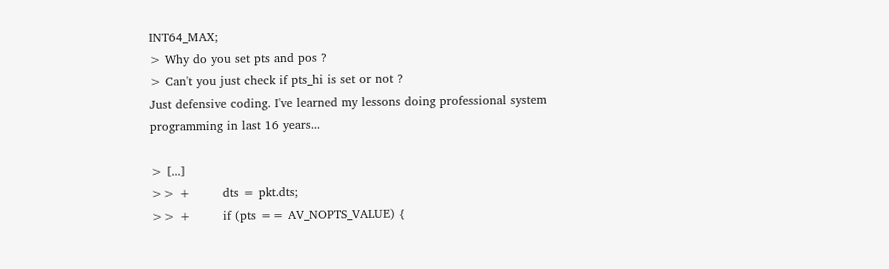INT64_MAX;
> Why do you set pts and pos ?
> Can't you just check if pts_hi is set or not ?
Just defensive coding. I've learned my lessons doing professional system
programming in last 16 years...

> [...]
>> +        dts = pkt.dts;
>> +        if (pts == AV_NOPTS_VALUE) {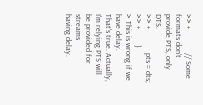>> +            // Some formats don't provide PTS, only DTS.
>> +            pts = dts;
>> +        }
> This is wrong if we have delay.
That's true. Actually, I'm relying PTS will be provided for streams
having delay.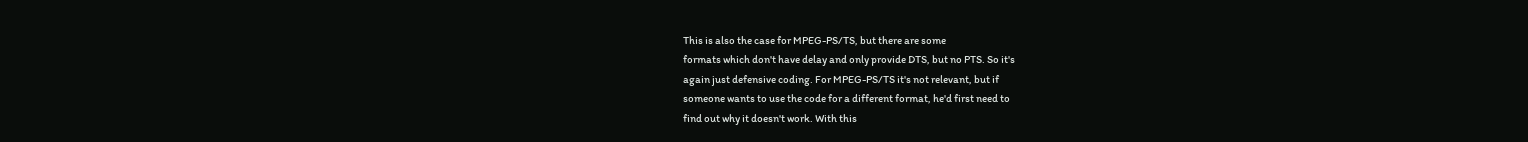This is also the case for MPEG-PS/TS, but there are some
formats which don't have delay and only provide DTS, but no PTS. So it's
again just defensive coding. For MPEG-PS/TS it's not relevant, but if
someone wants to use the code for a different format, he'd first need to
find out why it doesn't work. With this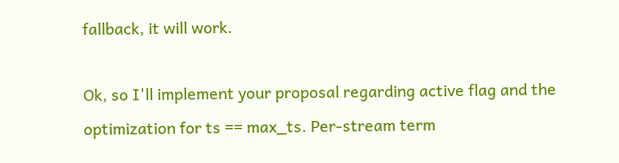fallback, it will work.

Ok, so I'll implement your proposal regarding active flag and the
optimization for ts == max_ts. Per-stream term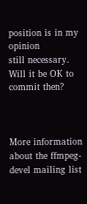position is in my opinion
still necessary. Will it be OK to commit then?



More information about the ffmpeg-devel mailing list